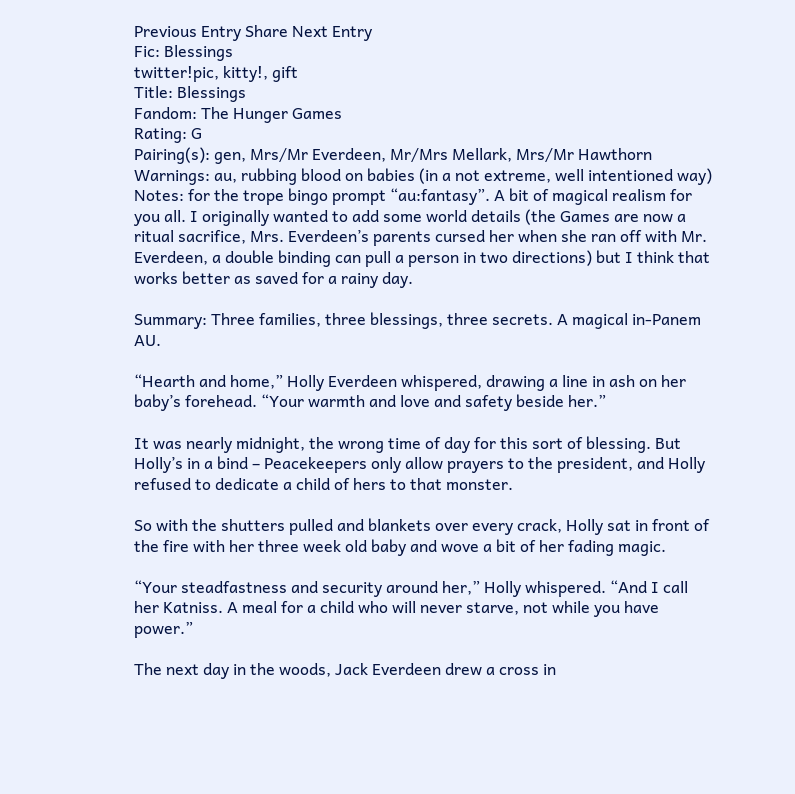Previous Entry Share Next Entry
Fic: Blessings
twitter!pic, kitty!, gift
Title: Blessings
Fandom: The Hunger Games
Rating: G
Pairing(s): gen, Mrs/Mr Everdeen, Mr/Mrs Mellark, Mrs/Mr Hawthorn
Warnings: au, rubbing blood on babies (in a not extreme, well intentioned way)
Notes: for the trope bingo prompt “au:fantasy”. A bit of magical realism for you all. I originally wanted to add some world details (the Games are now a ritual sacrifice, Mrs. Everdeen’s parents cursed her when she ran off with Mr. Everdeen, a double binding can pull a person in two directions) but I think that works better as saved for a rainy day.

Summary: Three families, three blessings, three secrets. A magical in-Panem AU.

“Hearth and home,” Holly Everdeen whispered, drawing a line in ash on her baby’s forehead. “Your warmth and love and safety beside her.”

It was nearly midnight, the wrong time of day for this sort of blessing. But Holly’s in a bind – Peacekeepers only allow prayers to the president, and Holly refused to dedicate a child of hers to that monster.

So with the shutters pulled and blankets over every crack, Holly sat in front of the fire with her three week old baby and wove a bit of her fading magic.

“Your steadfastness and security around her,” Holly whispered. “And I call her Katniss. A meal for a child who will never starve, not while you have power.”

The next day in the woods, Jack Everdeen drew a cross in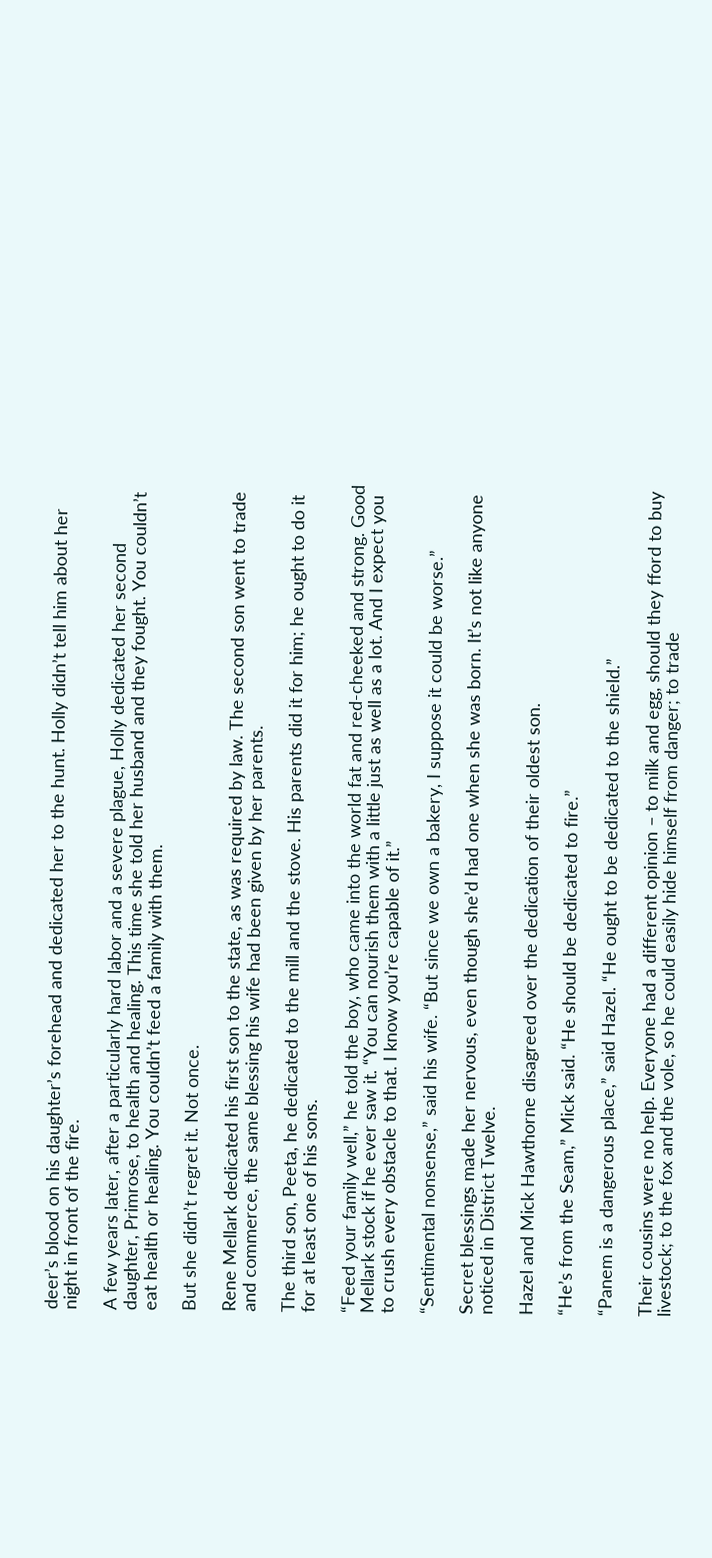deer’s blood on his daughter’s forehead and dedicated her to the hunt. Holly didn’t tell him about her night in front of the fire.

A few years later, after a particularly hard labor and a severe plague, Holly dedicated her second daughter, Primrose, to health and healing. This time she told her husband and they fought. You couldn’t eat health or healing. You couldn’t feed a family with them.

But she didn’t regret it. Not once.

Rene Mellark dedicated his first son to the state, as was required by law. The second son went to trade and commerce, the same blessing his wife had been given by her parents.

The third son, Peeta, he dedicated to the mill and the stove. His parents did it for him; he ought to do it for at least one of his sons.

“Feed your family well,” he told the boy, who came into the world fat and red-cheeked and strong. Good Mellark stock if he ever saw it. “You can nourish them with a little just as well as a lot. And I expect you to crush every obstacle to that. I know you’re capable of it.”

“Sentimental nonsense,” said his wife. “But since we own a bakery, I suppose it could be worse.”

Secret blessings made her nervous, even though she’d had one when she was born. It’s not like anyone noticed in District Twelve.

Hazel and Mick Hawthorne disagreed over the dedication of their oldest son.

“He’s from the Seam,” Mick said. “He should be dedicated to fire.”

“Panem is a dangerous place,” said Hazel. “He ought to be dedicated to the shield.”

Their cousins were no help. Everyone had a different opinion – to milk and egg, should they fford to buy livestock; to the fox and the vole, so he could easily hide himself from danger; to trade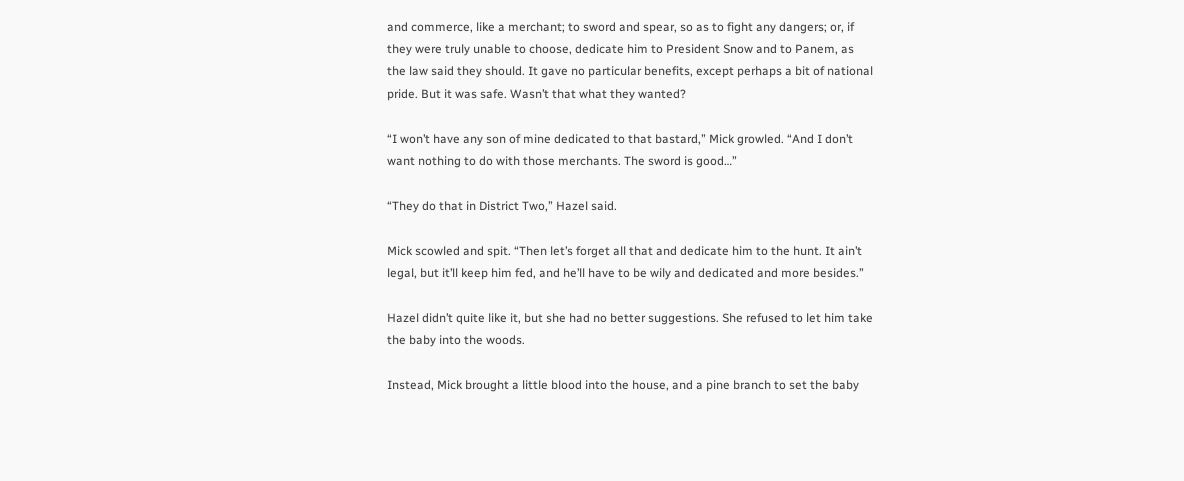and commerce, like a merchant; to sword and spear, so as to fight any dangers; or, if they were truly unable to choose, dedicate him to President Snow and to Panem, as the law said they should. It gave no particular benefits, except perhaps a bit of national pride. But it was safe. Wasn’t that what they wanted?

“I won’t have any son of mine dedicated to that bastard,” Mick growled. “And I don’t want nothing to do with those merchants. The sword is good…”

“They do that in District Two,” Hazel said.

Mick scowled and spit. “Then let’s forget all that and dedicate him to the hunt. It ain’t legal, but it’ll keep him fed, and he’ll have to be wily and dedicated and more besides.”

Hazel didn’t quite like it, but she had no better suggestions. She refused to let him take the baby into the woods.

Instead, Mick brought a little blood into the house, and a pine branch to set the baby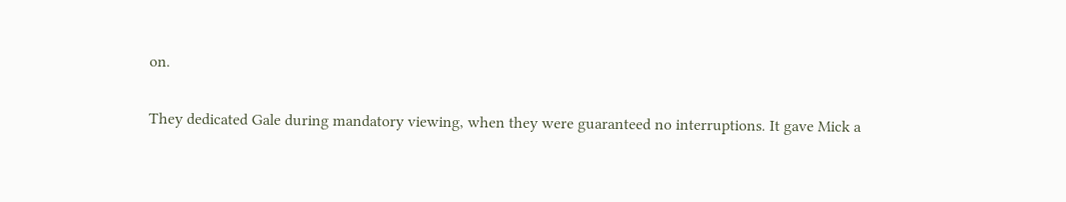on.

They dedicated Gale during mandatory viewing, when they were guaranteed no interruptions. It gave Mick a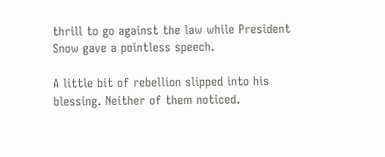thrill to go against the law while President Snow gave a pointless speech.

A little bit of rebellion slipped into his blessing. Neither of them noticed.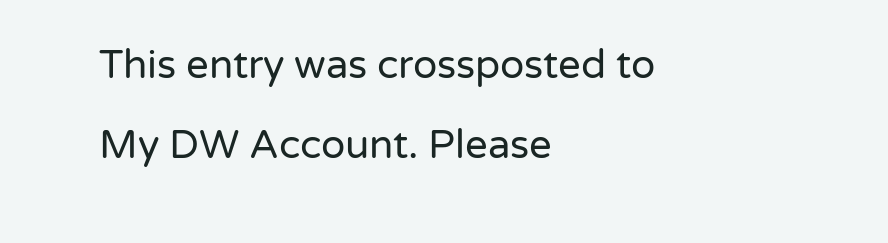This entry was crossposted to My DW Account. Please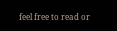feel free to read or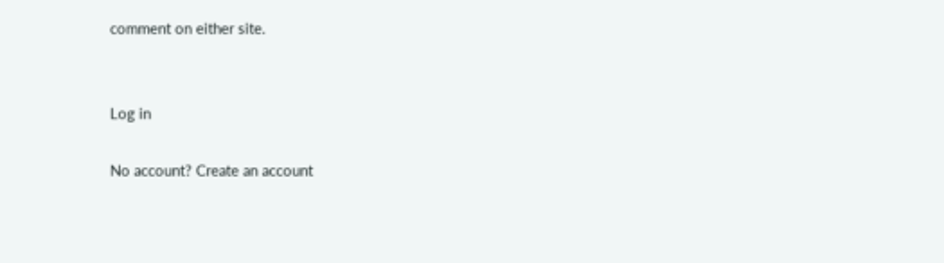comment on either site.


Log in

No account? Create an account